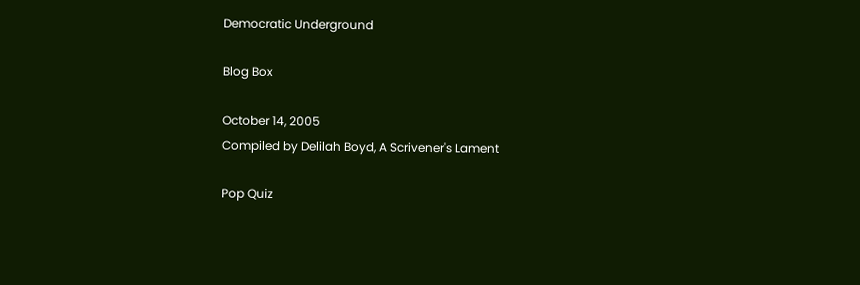Democratic Underground

Blog Box

October 14, 2005
Compiled by Delilah Boyd, A Scrivener's Lament

Pop Quiz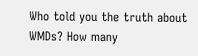Who told you the truth about WMDs? How many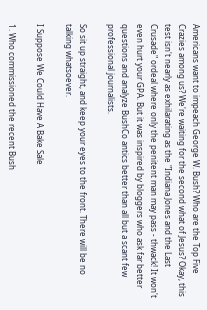Americans want to impeach George W. Bush? Who are the Top Five Crazies among us? We're waiting for the second what of Jesus? Okay, this test isn't nearly as exhilarating as the "Indiana Jones and the Last Crusade" ordeal where only the penitent man may pass - thwack! It won't even hurt your GPA. But it was inspired by bloggers who ask far better questions and analyze BushCo antics better than all but a scant few professional journalists.

So sit up straight, and keep your eyes to the front. There will be no talking whatsoever.

I Suppose We Could Have A Bake Sale

1. Who commissioned the recent Bush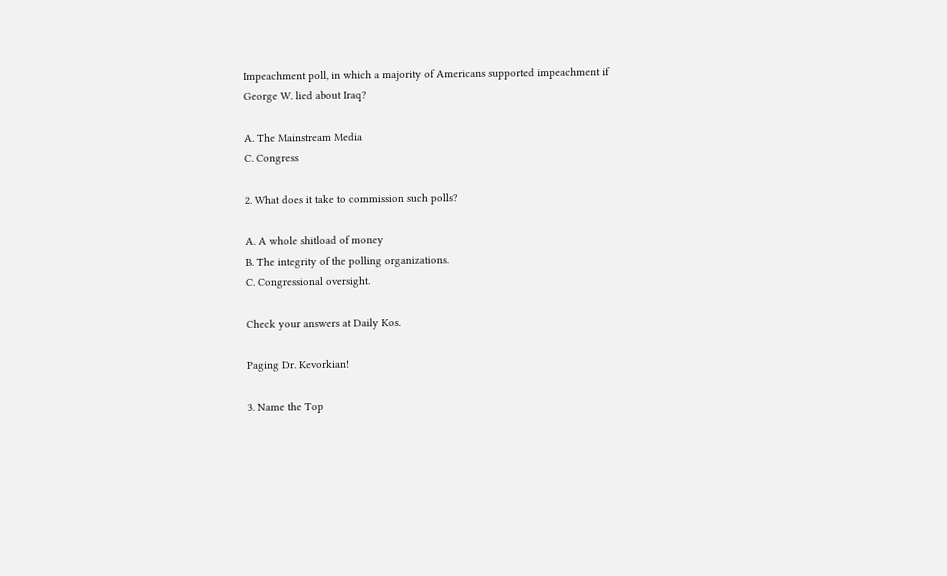Impeachment poll, in which a majority of Americans supported impeachment if George W. lied about Iraq?

A. The Mainstream Media
C. Congress

2. What does it take to commission such polls?

A. A whole shitload of money
B. The integrity of the polling organizations.
C. Congressional oversight.

Check your answers at Daily Kos.

Paging Dr. Kevorkian!

3. Name the Top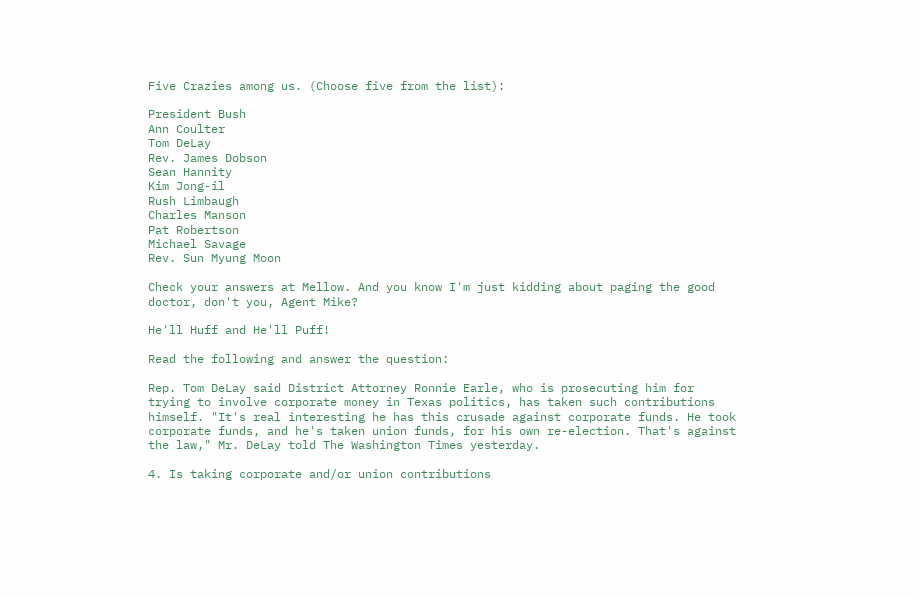Five Crazies among us. (Choose five from the list):

President Bush
Ann Coulter
Tom DeLay
Rev. James Dobson
Sean Hannity
Kim Jong-il
Rush Limbaugh
Charles Manson
Pat Robertson
Michael Savage
Rev. Sun Myung Moon

Check your answers at Mellow. And you know I'm just kidding about paging the good doctor, don't you, Agent Mike?

He'll Huff and He'll Puff!

Read the following and answer the question:

Rep. Tom DeLay said District Attorney Ronnie Earle, who is prosecuting him for trying to involve corporate money in Texas politics, has taken such contributions himself. "It's real interesting he has this crusade against corporate funds. He took corporate funds, and he's taken union funds, for his own re-election. That's against the law," Mr. DeLay told The Washington Times yesterday.

4. Is taking corporate and/or union contributions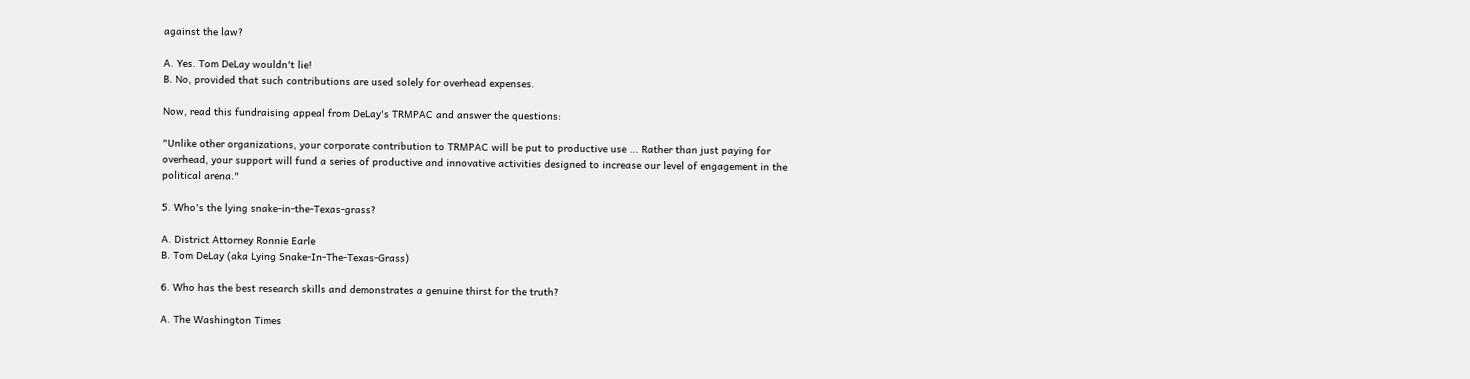against the law?

A. Yes. Tom DeLay wouldn't lie!
B. No, provided that such contributions are used solely for overhead expenses.

Now, read this fundraising appeal from DeLay's TRMPAC and answer the questions:

"Unlike other organizations, your corporate contribution to TRMPAC will be put to productive use ... Rather than just paying for overhead, your support will fund a series of productive and innovative activities designed to increase our level of engagement in the political arena."

5. Who's the lying snake-in-the-Texas-grass?

A. District Attorney Ronnie Earle
B. Tom DeLay (aka Lying Snake-In-The-Texas-Grass)

6. Who has the best research skills and demonstrates a genuine thirst for the truth?

A. The Washington Times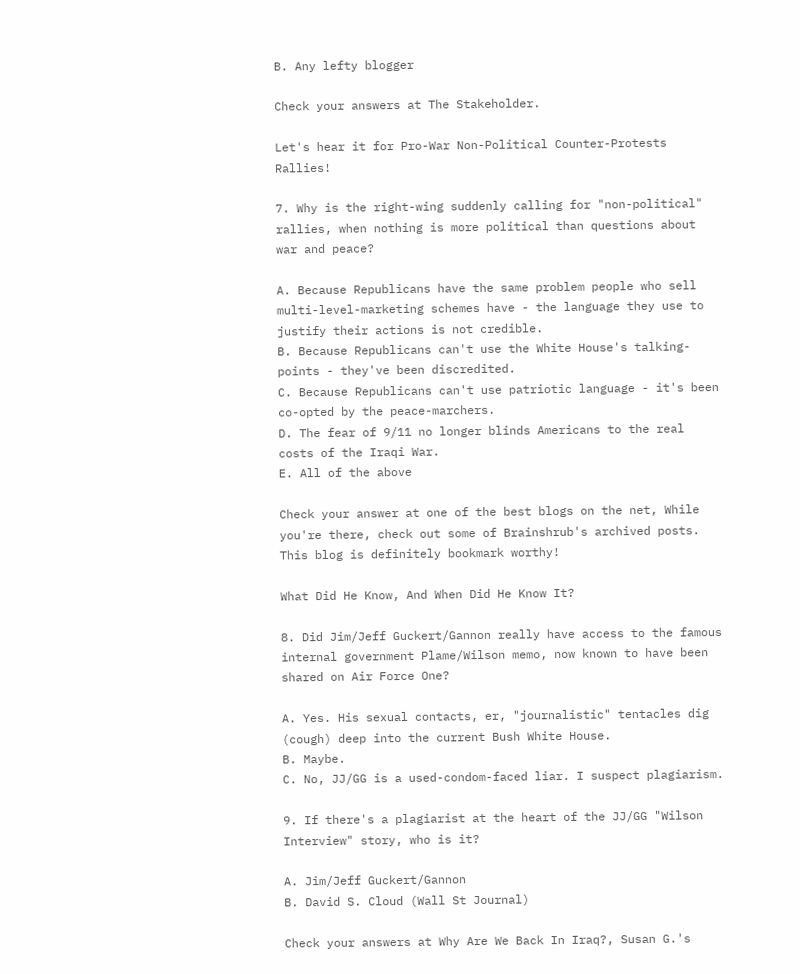B. Any lefty blogger

Check your answers at The Stakeholder.

Let's hear it for Pro-War Non-Political Counter-Protests Rallies!

7. Why is the right-wing suddenly calling for "non-political" rallies, when nothing is more political than questions about war and peace?

A. Because Republicans have the same problem people who sell multi-level-marketing schemes have - the language they use to justify their actions is not credible.
B. Because Republicans can't use the White House's talking-points - they've been discredited.
C. Because Republicans can't use patriotic language - it's been co-opted by the peace-marchers.
D. The fear of 9/11 no longer blinds Americans to the real costs of the Iraqi War.
E. All of the above

Check your answer at one of the best blogs on the net, While you're there, check out some of Brainshrub's archived posts. This blog is definitely bookmark worthy!

What Did He Know, And When Did He Know It?

8. Did Jim/Jeff Guckert/Gannon really have access to the famous internal government Plame/Wilson memo, now known to have been shared on Air Force One?

A. Yes. His sexual contacts, er, "journalistic" tentacles dig (cough) deep into the current Bush White House.
B. Maybe.
C. No, JJ/GG is a used-condom-faced liar. I suspect plagiarism.

9. If there's a plagiarist at the heart of the JJ/GG "Wilson Interview" story, who is it?

A. Jim/Jeff Guckert/Gannon
B. David S. Cloud (Wall St Journal)

Check your answers at Why Are We Back In Iraq?, Susan G.'s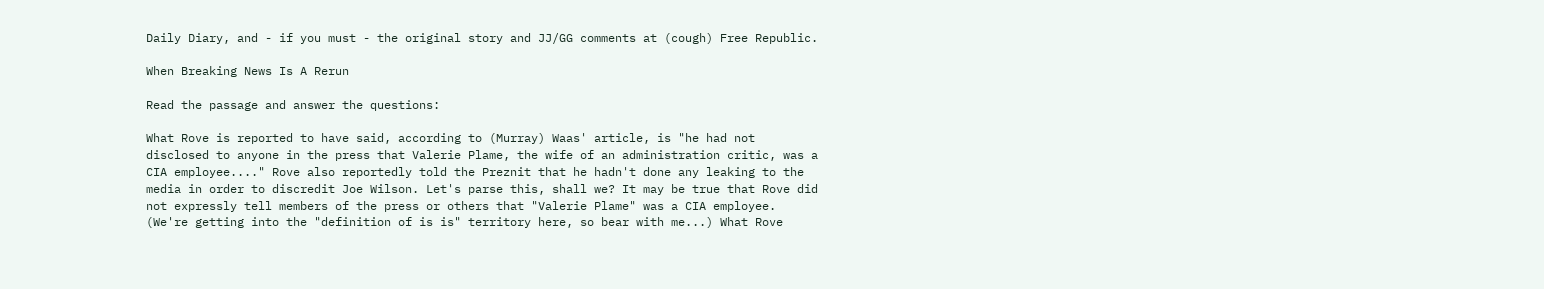Daily Diary, and - if you must - the original story and JJ/GG comments at (cough) Free Republic.

When Breaking News Is A Rerun

Read the passage and answer the questions:

What Rove is reported to have said, according to (Murray) Waas' article, is "he had not disclosed to anyone in the press that Valerie Plame, the wife of an administration critic, was a CIA employee...." Rove also reportedly told the Preznit that he hadn't done any leaking to the media in order to discredit Joe Wilson. Let's parse this, shall we? It may be true that Rove did not expressly tell members of the press or others that "Valerie Plame" was a CIA employee. (We're getting into the "definition of is is" territory here, so bear with me...) What Rove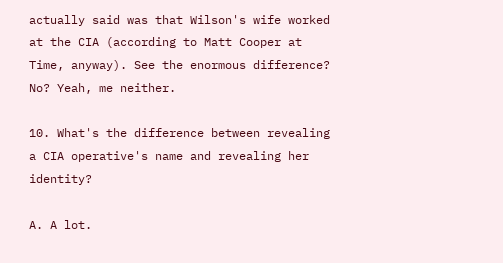actually said was that Wilson's wife worked at the CIA (according to Matt Cooper at Time, anyway). See the enormous difference? No? Yeah, me neither.

10. What's the difference between revealing a CIA operative's name and revealing her identity?

A. A lot.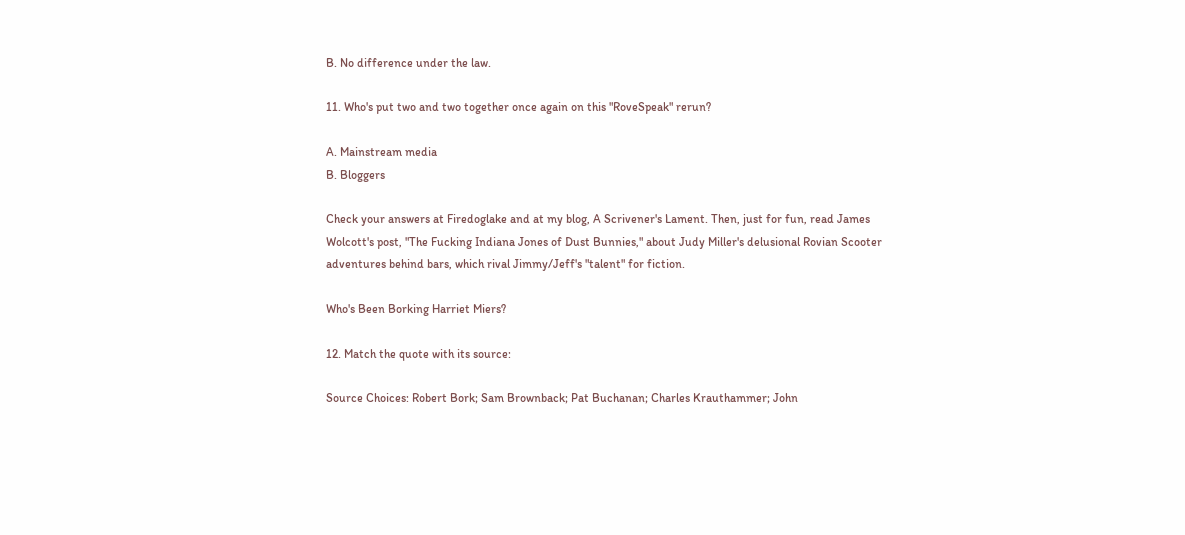B. No difference under the law.

11. Who's put two and two together once again on this "RoveSpeak" rerun?

A. Mainstream media
B. Bloggers

Check your answers at Firedoglake and at my blog, A Scrivener's Lament. Then, just for fun, read James Wolcott's post, "The Fucking Indiana Jones of Dust Bunnies," about Judy Miller's delusional Rovian Scooter adventures behind bars, which rival Jimmy/Jeff's "talent" for fiction.

Who's Been Borking Harriet Miers?

12. Match the quote with its source:

Source Choices: Robert Bork; Sam Brownback; Pat Buchanan; Charles Krauthammer; John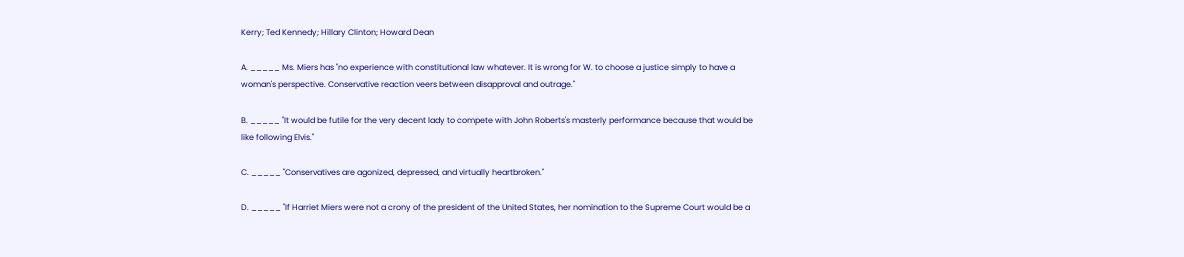Kerry; Ted Kennedy; Hillary Clinton; Howard Dean

A. _____ Ms. Miers has "no experience with constitutional law whatever. It is wrong for W. to choose a justice simply to have a woman's perspective. Conservative reaction veers between disapproval and outrage."

B. _____ "It would be futile for the very decent lady to compete with John Roberts's masterly performance because that would be like following Elvis."

C. _____ "Conservatives are agonized, depressed, and virtually heartbroken."

D. _____ "If Harriet Miers were not a crony of the president of the United States, her nomination to the Supreme Court would be a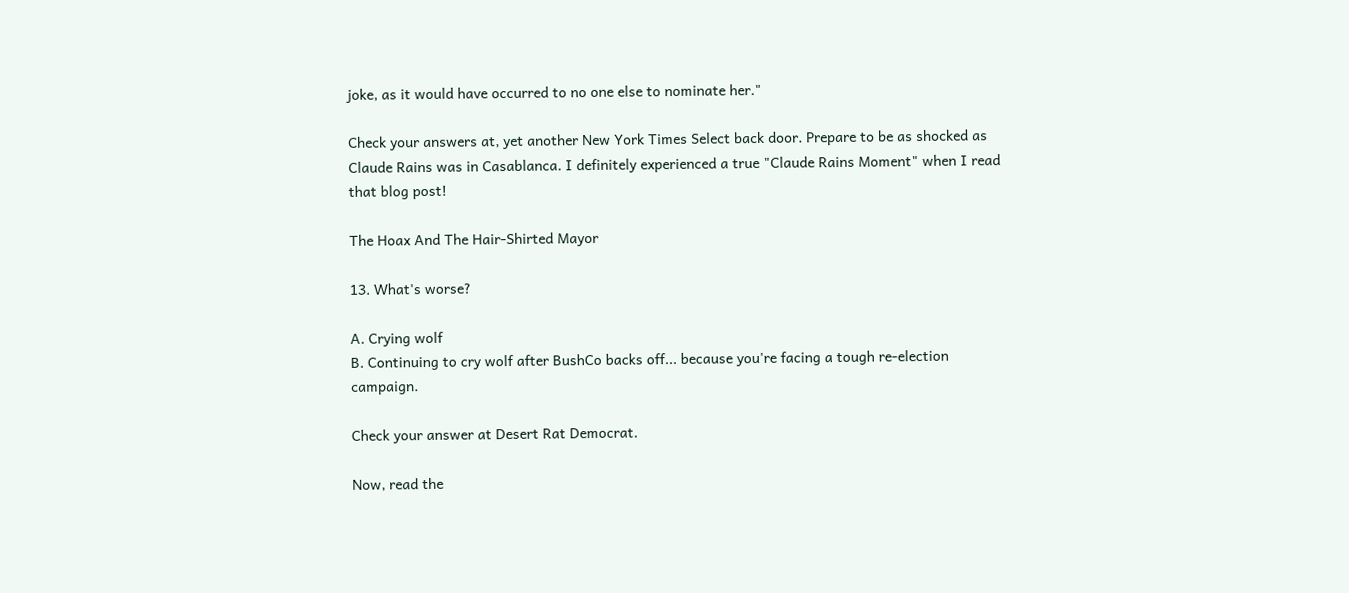joke, as it would have occurred to no one else to nominate her."

Check your answers at, yet another New York Times Select back door. Prepare to be as shocked as Claude Rains was in Casablanca. I definitely experienced a true "Claude Rains Moment" when I read that blog post!

The Hoax And The Hair-Shirted Mayor

13. What's worse?

A. Crying wolf
B. Continuing to cry wolf after BushCo backs off... because you're facing a tough re-election campaign.

Check your answer at Desert Rat Democrat.

Now, read the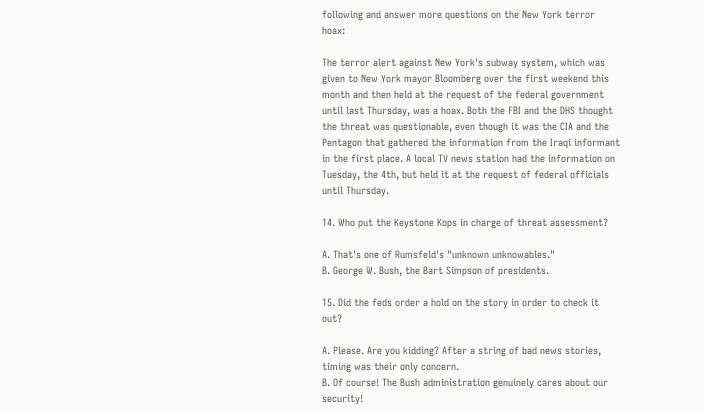following and answer more questions on the New York terror hoax:

The terror alert against New York's subway system, which was given to New York mayor Bloomberg over the first weekend this month and then held at the request of the federal government until last Thursday, was a hoax. Both the FBI and the DHS thought the threat was questionable, even though it was the CIA and the Pentagon that gathered the information from the Iraqi informant in the first place. A local TV news station had the information on Tuesday, the 4th, but held it at the request of federal officials until Thursday.

14. Who put the Keystone Kops in charge of threat assessment?

A. That's one of Rumsfeld's "unknown unknowables."
B. George W. Bush, the Bart Simpson of presidents.

15. Did the feds order a hold on the story in order to check it out?

A. Please. Are you kidding? After a string of bad news stories, timing was their only concern.
B. Of course! The Bush administration genuinely cares about our security!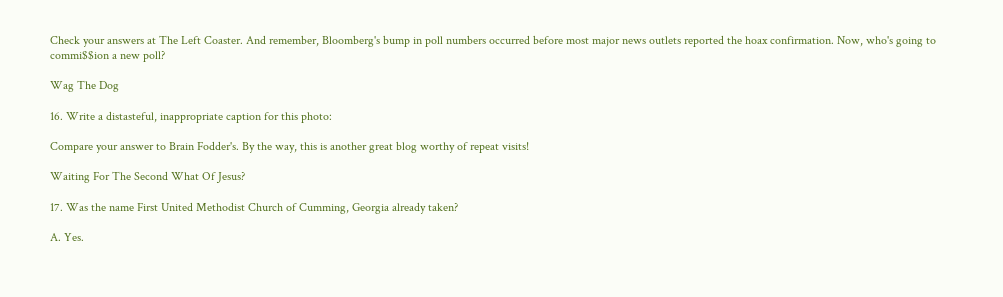Check your answers at The Left Coaster. And remember, Bloomberg's bump in poll numbers occurred before most major news outlets reported the hoax confirmation. Now, who's going to commi$$ion a new poll?

Wag The Dog

16. Write a distasteful, inappropriate caption for this photo:

Compare your answer to Brain Fodder's. By the way, this is another great blog worthy of repeat visits!

Waiting For The Second What Of Jesus?

17. Was the name First United Methodist Church of Cumming, Georgia already taken?

A. Yes.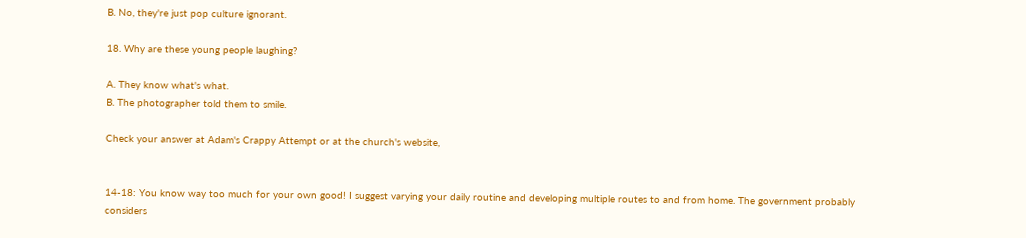B. No, they're just pop culture ignorant.

18. Why are these young people laughing?

A. They know what's what.
B. The photographer told them to smile.

Check your answer at Adam's Crappy Attempt or at the church's website,


14-18: You know way too much for your own good! I suggest varying your daily routine and developing multiple routes to and from home. The government probably considers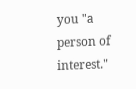you "a person of interest."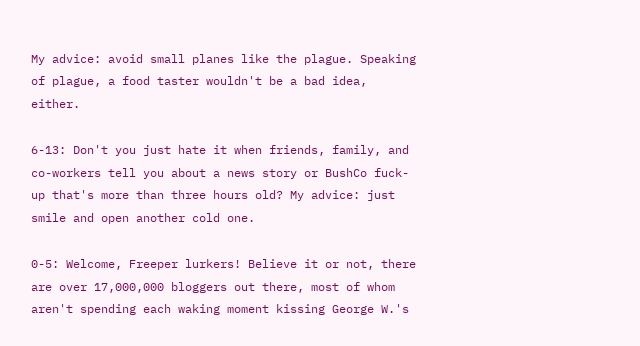My advice: avoid small planes like the plague. Speaking of plague, a food taster wouldn't be a bad idea, either.

6-13: Don't you just hate it when friends, family, and co-workers tell you about a news story or BushCo fuck-up that's more than three hours old? My advice: just smile and open another cold one.

0-5: Welcome, Freeper lurkers! Believe it or not, there are over 17,000,000 bloggers out there, most of whom aren't spending each waking moment kissing George W.'s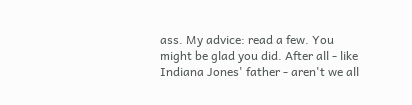ass. My advice: read a few. You might be glad you did. After all - like Indiana Jones' father - aren't we all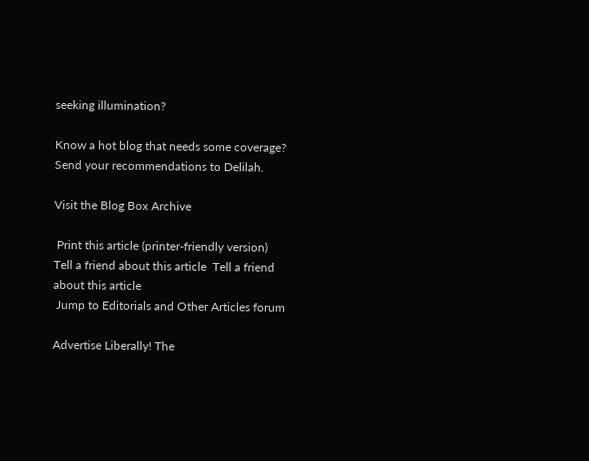seeking illumination?

Know a hot blog that needs some coverage? Send your recommendations to Delilah.

Visit the Blog Box Archive

 Print this article (printer-friendly version)
Tell a friend about this article  Tell a friend about this article
 Jump to Editorials and Other Articles forum

Advertise Liberally! The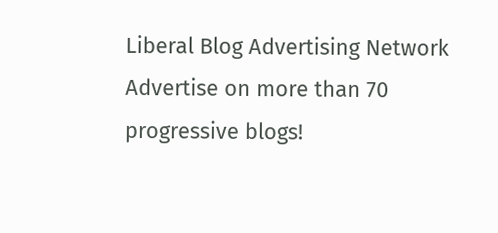Liberal Blog Advertising Network
Advertise on more than 70 progressive blogs!